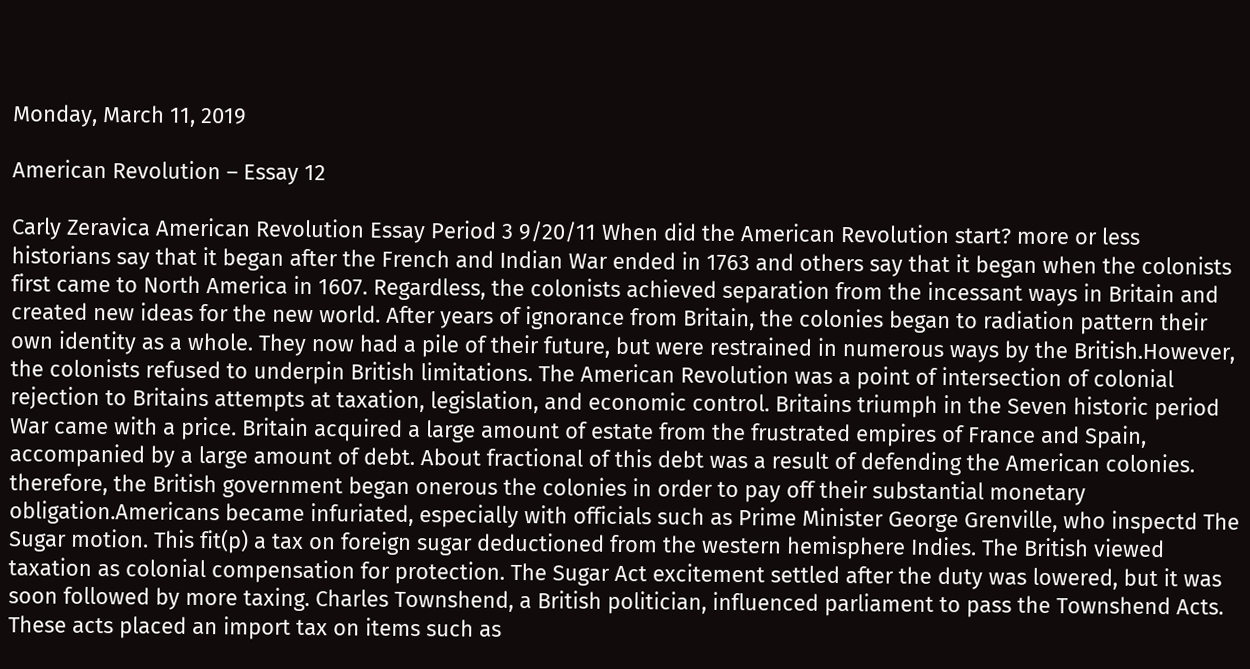Monday, March 11, 2019

American Revolution – Essay 12

Carly Zeravica American Revolution Essay Period 3 9/20/11 When did the American Revolution start? more or less historians say that it began after the French and Indian War ended in 1763 and others say that it began when the colonists first came to North America in 1607. Regardless, the colonists achieved separation from the incessant ways in Britain and created new ideas for the new world. After years of ignorance from Britain, the colonies began to radiation pattern their own identity as a whole. They now had a pile of their future, but were restrained in numerous ways by the British.However, the colonists refused to underpin British limitations. The American Revolution was a point of intersection of colonial rejection to Britains attempts at taxation, legislation, and economic control. Britains triumph in the Seven historic period War came with a price. Britain acquired a large amount of estate from the frustrated empires of France and Spain, accompanied by a large amount of debt. About fractional of this debt was a result of defending the American colonies. therefore, the British government began onerous the colonies in order to pay off their substantial monetary obligation.Americans became infuriated, especially with officials such as Prime Minister George Grenville, who inspectd The Sugar motion. This fit(p) a tax on foreign sugar deductioned from the western hemisphere Indies. The British viewed taxation as colonial compensation for protection. The Sugar Act excitement settled after the duty was lowered, but it was soon followed by more taxing. Charles Townshend, a British politician, influenced parliament to pass the Townshend Acts. These acts placed an import tax on items such as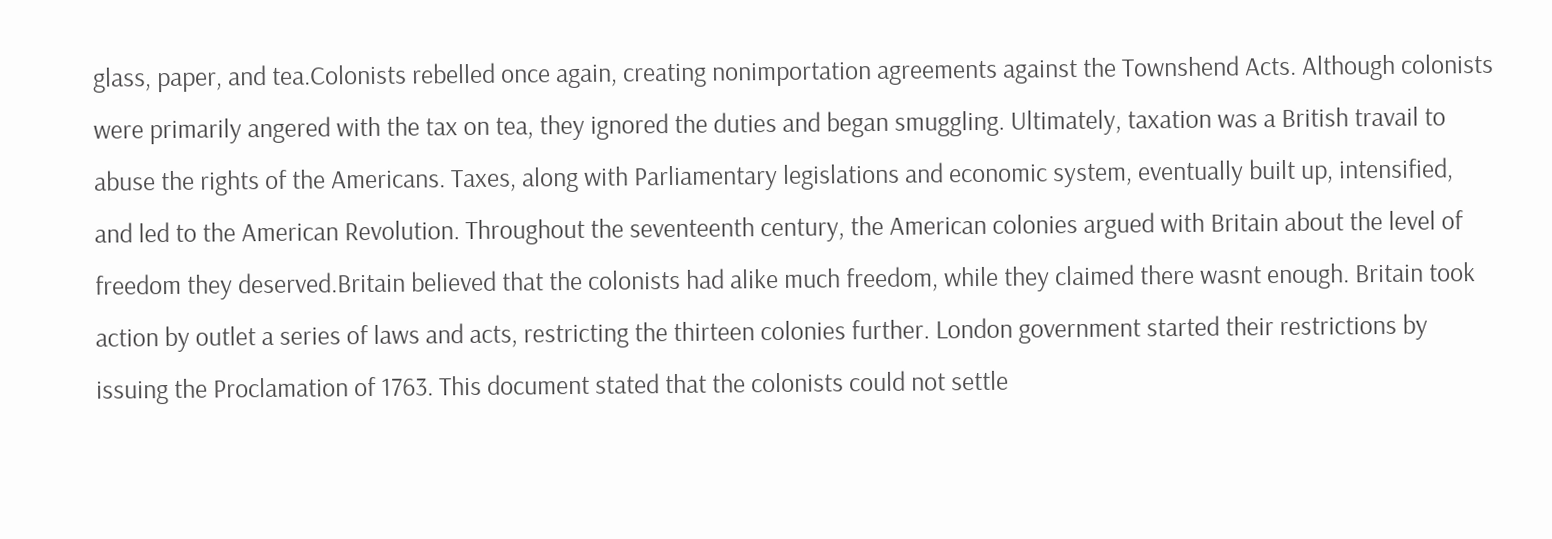glass, paper, and tea.Colonists rebelled once again, creating nonimportation agreements against the Townshend Acts. Although colonists were primarily angered with the tax on tea, they ignored the duties and began smuggling. Ultimately, taxation was a British travail to abuse the rights of the Americans. Taxes, along with Parliamentary legislations and economic system, eventually built up, intensified, and led to the American Revolution. Throughout the seventeenth century, the American colonies argued with Britain about the level of freedom they deserved.Britain believed that the colonists had alike much freedom, while they claimed there wasnt enough. Britain took action by outlet a series of laws and acts, restricting the thirteen colonies further. London government started their restrictions by issuing the Proclamation of 1763. This document stated that the colonists could not settle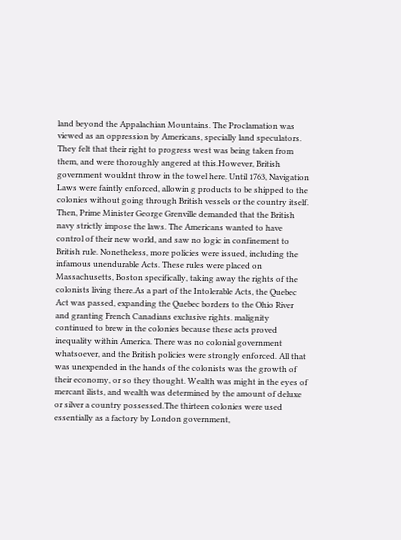land beyond the Appalachian Mountains. The Proclamation was viewed as an oppression by Americans, specially land speculators. They felt that their right to progress west was being taken from them, and were thoroughly angered at this.However, British government wouldnt throw in the towel here. Until 1763, Navigation Laws were faintly enforced, allowin g products to be shipped to the colonies without going through British vessels or the country itself. Then, Prime Minister George Grenville demanded that the British navy strictly impose the laws. The Americans wanted to have control of their new world, and saw no logic in confinement to British rule. Nonetheless, more policies were issued, including the infamous unendurable Acts. These rules were placed on Massachusetts, Boston specifically, taking away the rights of the colonists living there.As a part of the Intolerable Acts, the Quebec Act was passed, expanding the Quebec borders to the Ohio River and granting French Canadians exclusive rights. malignity continued to brew in the colonies because these acts proved inequality within America. There was no colonial government whatsoever, and the British policies were strongly enforced. All that was unexpended in the hands of the colonists was the growth of their economy, or so they thought. Wealth was might in the eyes of mercant ilists, and wealth was determined by the amount of deluxe or silver a country possessed.The thirteen colonies were used essentially as a factory by London government,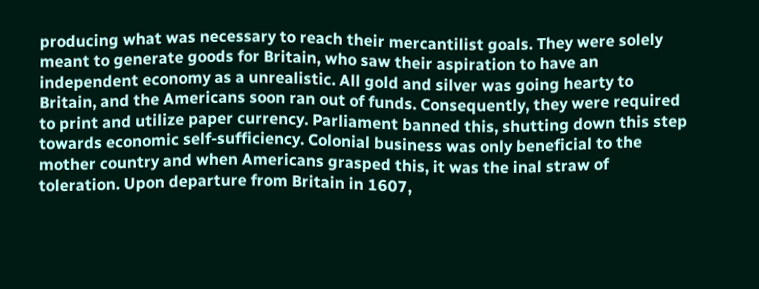producing what was necessary to reach their mercantilist goals. They were solely meant to generate goods for Britain, who saw their aspiration to have an independent economy as a unrealistic. All gold and silver was going hearty to Britain, and the Americans soon ran out of funds. Consequently, they were required to print and utilize paper currency. Parliament banned this, shutting down this step towards economic self-sufficiency. Colonial business was only beneficial to the mother country and when Americans grasped this, it was the inal straw of toleration. Upon departure from Britain in 1607,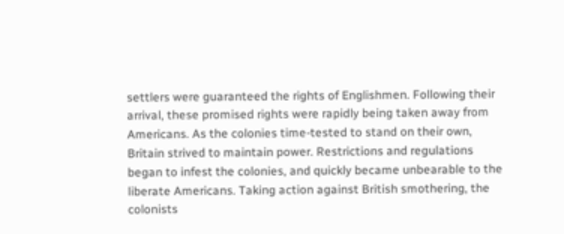settlers were guaranteed the rights of Englishmen. Following their arrival, these promised rights were rapidly being taken away from Americans. As the colonies time-tested to stand on their own, Britain strived to maintain power. Restrictions and regulations began to infest the colonies, and quickly became unbearable to the liberate Americans. Taking action against British smothering, the colonists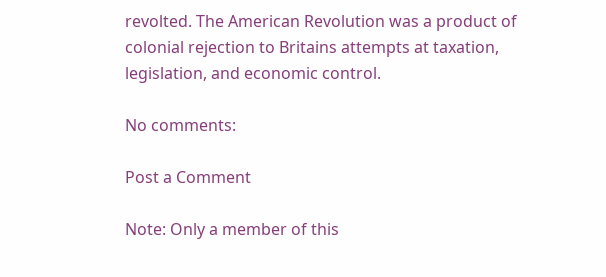revolted. The American Revolution was a product of colonial rejection to Britains attempts at taxation, legislation, and economic control.

No comments:

Post a Comment

Note: Only a member of this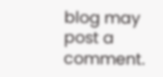blog may post a comment.